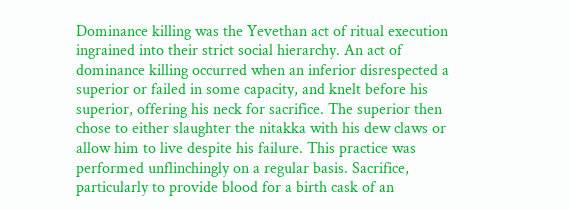Dominance killing was the Yevethan act of ritual execution ingrained into their strict social hierarchy. An act of dominance killing occurred when an inferior disrespected a superior or failed in some capacity, and knelt before his superior, offering his neck for sacrifice. The superior then chose to either slaughter the nitakka with his dew claws or allow him to live despite his failure. This practice was performed unflinchingly on a regular basis. Sacrifice, particularly to provide blood for a birth cask of an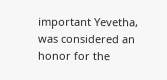important Yevetha, was considered an honor for the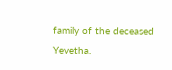family of the deceased Yevetha.